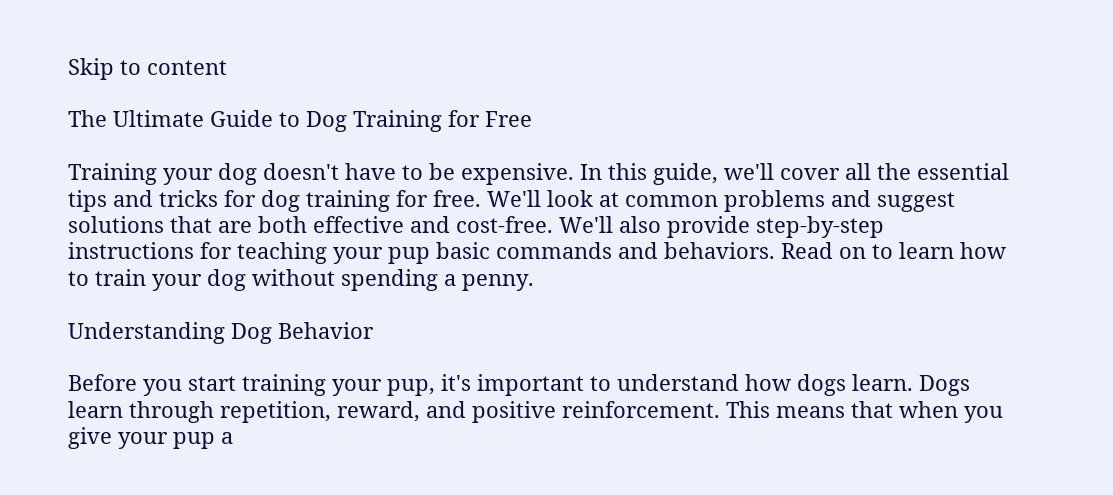Skip to content

The Ultimate Guide to Dog Training for Free

Training your dog doesn't have to be expensive. In this guide, we'll cover all the essential tips and tricks for dog training for free. We'll look at common problems and suggest solutions that are both effective and cost-free. We'll also provide step-by-step instructions for teaching your pup basic commands and behaviors. Read on to learn how to train your dog without spending a penny.

Understanding Dog Behavior

Before you start training your pup, it's important to understand how dogs learn. Dogs learn through repetition, reward, and positive reinforcement. This means that when you give your pup a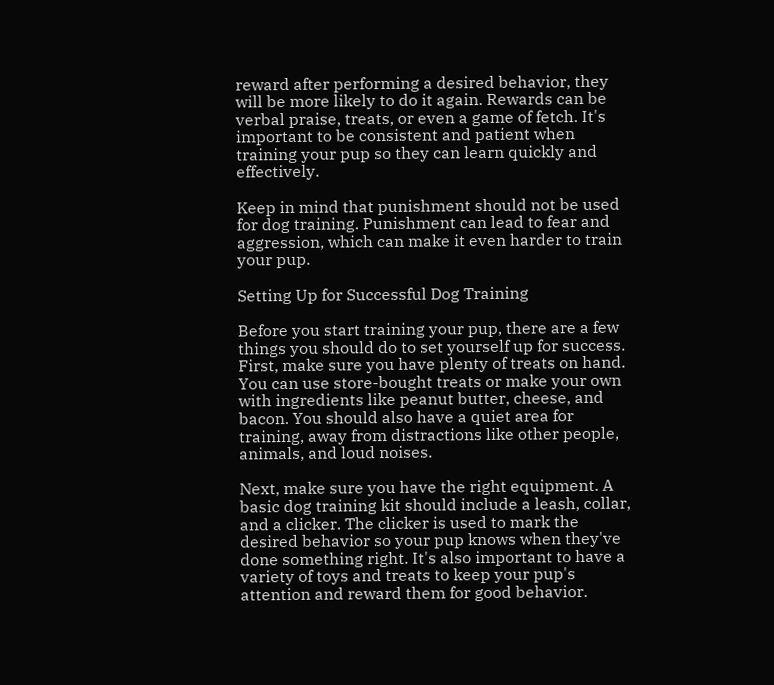reward after performing a desired behavior, they will be more likely to do it again. Rewards can be verbal praise, treats, or even a game of fetch. It's important to be consistent and patient when training your pup so they can learn quickly and effectively.

Keep in mind that punishment should not be used for dog training. Punishment can lead to fear and aggression, which can make it even harder to train your pup.

Setting Up for Successful Dog Training

Before you start training your pup, there are a few things you should do to set yourself up for success. First, make sure you have plenty of treats on hand. You can use store-bought treats or make your own with ingredients like peanut butter, cheese, and bacon. You should also have a quiet area for training, away from distractions like other people, animals, and loud noises.

Next, make sure you have the right equipment. A basic dog training kit should include a leash, collar, and a clicker. The clicker is used to mark the desired behavior so your pup knows when they've done something right. It's also important to have a variety of toys and treats to keep your pup's attention and reward them for good behavior.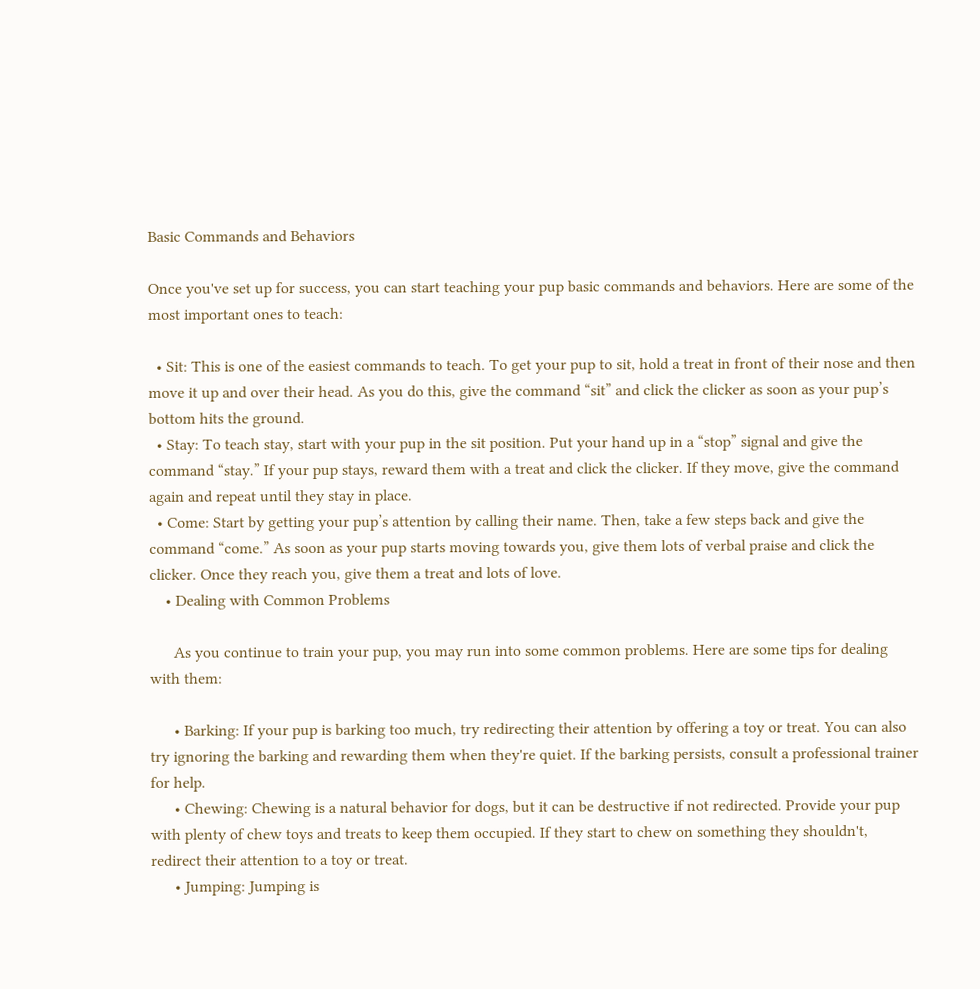Basic Commands and Behaviors

Once you've set up for success, you can start teaching your pup basic commands and behaviors. Here are some of the most important ones to teach:

  • Sit: This is one of the easiest commands to teach. To get your pup to sit, hold a treat in front of their nose and then move it up and over their head. As you do this, give the command “sit” and click the clicker as soon as your pup’s bottom hits the ground.
  • Stay: To teach stay, start with your pup in the sit position. Put your hand up in a “stop” signal and give the command “stay.” If your pup stays, reward them with a treat and click the clicker. If they move, give the command again and repeat until they stay in place.
  • Come: Start by getting your pup’s attention by calling their name. Then, take a few steps back and give the command “come.” As soon as your pup starts moving towards you, give them lots of verbal praise and click the clicker. Once they reach you, give them a treat and lots of love.
    • Dealing with Common Problems

      As you continue to train your pup, you may run into some common problems. Here are some tips for dealing with them:

      • Barking: If your pup is barking too much, try redirecting their attention by offering a toy or treat. You can also try ignoring the barking and rewarding them when they're quiet. If the barking persists, consult a professional trainer for help.
      • Chewing: Chewing is a natural behavior for dogs, but it can be destructive if not redirected. Provide your pup with plenty of chew toys and treats to keep them occupied. If they start to chew on something they shouldn't, redirect their attention to a toy or treat.
      • Jumping: Jumping is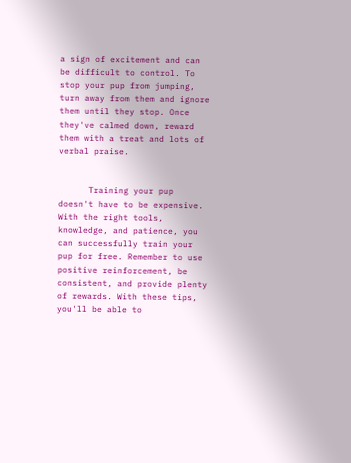a sign of excitement and can be difficult to control. To stop your pup from jumping, turn away from them and ignore them until they stop. Once they've calmed down, reward them with a treat and lots of verbal praise.


      Training your pup doesn't have to be expensive. With the right tools, knowledge, and patience, you can successfully train your pup for free. Remember to use positive reinforcement, be consistent, and provide plenty of rewards. With these tips, you'll be able to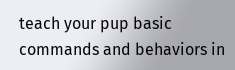teach your pup basic commands and behaviors in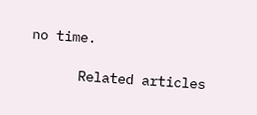no time.

      Related articles